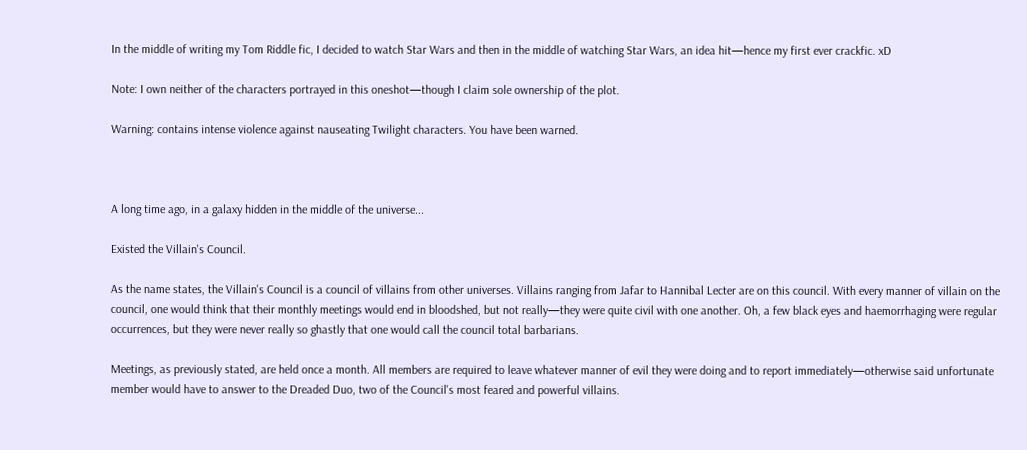In the middle of writing my Tom Riddle fic, I decided to watch Star Wars and then in the middle of watching Star Wars, an idea hit—hence my first ever crackfic. xD

Note: I own neither of the characters portrayed in this oneshot—though I claim sole ownership of the plot.

Warning: contains intense violence against nauseating Twilight characters. You have been warned.



A long time ago, in a galaxy hidden in the middle of the universe...

Existed the Villain's Council.

As the name states, the Villain's Council is a council of villains from other universes. Villains ranging from Jafar to Hannibal Lecter are on this council. With every manner of villain on the council, one would think that their monthly meetings would end in bloodshed, but not really—they were quite civil with one another. Oh, a few black eyes and haemorrhaging were regular occurrences, but they were never really so ghastly that one would call the council total barbarians.

Meetings, as previously stated, are held once a month. All members are required to leave whatever manner of evil they were doing and to report immediately—otherwise said unfortunate member would have to answer to the Dreaded Duo, two of the Council's most feared and powerful villains.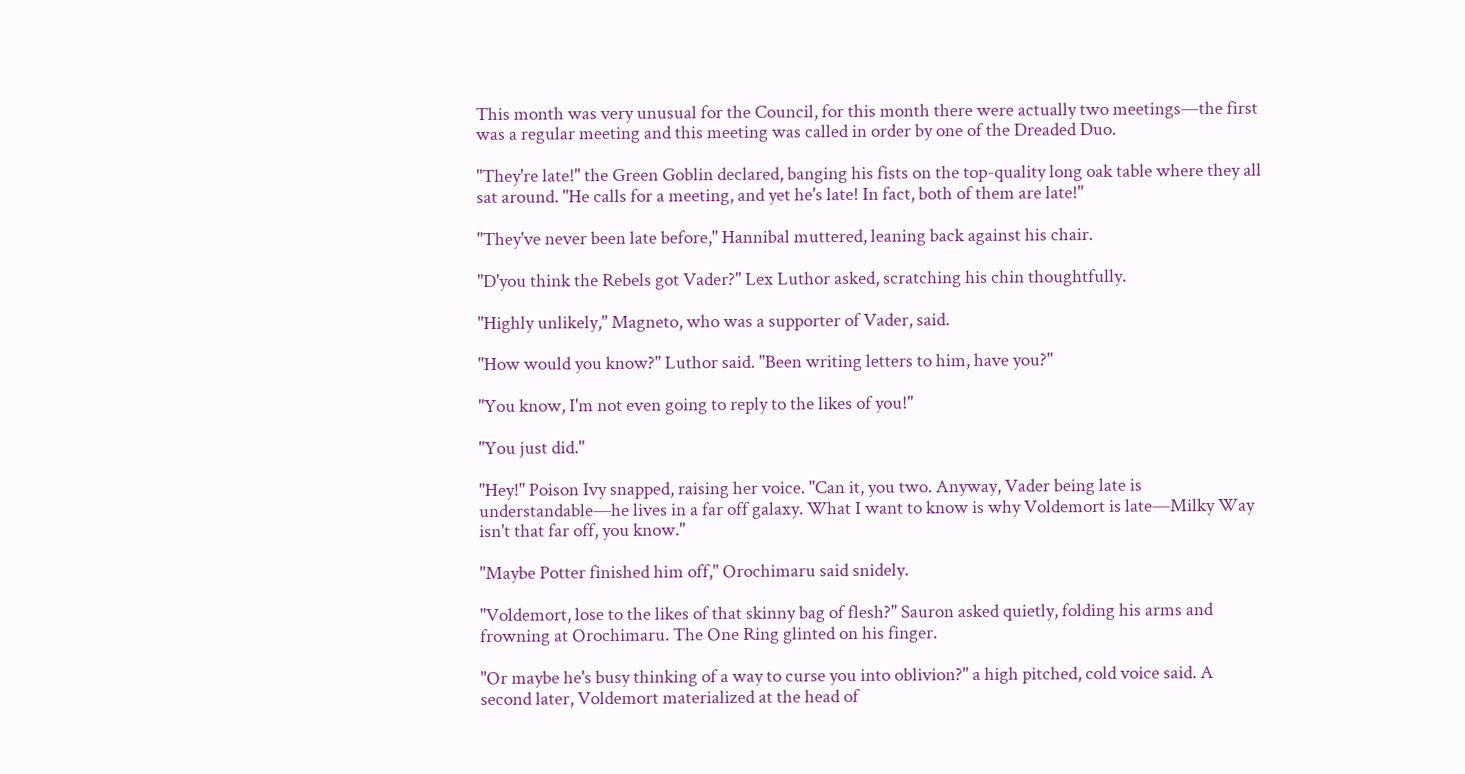This month was very unusual for the Council, for this month there were actually two meetings—the first was a regular meeting and this meeting was called in order by one of the Dreaded Duo.

"They're late!" the Green Goblin declared, banging his fists on the top-quality long oak table where they all sat around. "He calls for a meeting, and yet he's late! In fact, both of them are late!"

"They've never been late before," Hannibal muttered, leaning back against his chair.

"D'you think the Rebels got Vader?" Lex Luthor asked, scratching his chin thoughtfully.

"Highly unlikely," Magneto, who was a supporter of Vader, said.

"How would you know?" Luthor said. "Been writing letters to him, have you?"

"You know, I'm not even going to reply to the likes of you!"

"You just did."

"Hey!" Poison Ivy snapped, raising her voice. "Can it, you two. Anyway, Vader being late is understandable—he lives in a far off galaxy. What I want to know is why Voldemort is late—Milky Way isn't that far off, you know."

"Maybe Potter finished him off," Orochimaru said snidely.

"Voldemort, lose to the likes of that skinny bag of flesh?" Sauron asked quietly, folding his arms and frowning at Orochimaru. The One Ring glinted on his finger.

"Or maybe he's busy thinking of a way to curse you into oblivion?" a high pitched, cold voice said. A second later, Voldemort materialized at the head of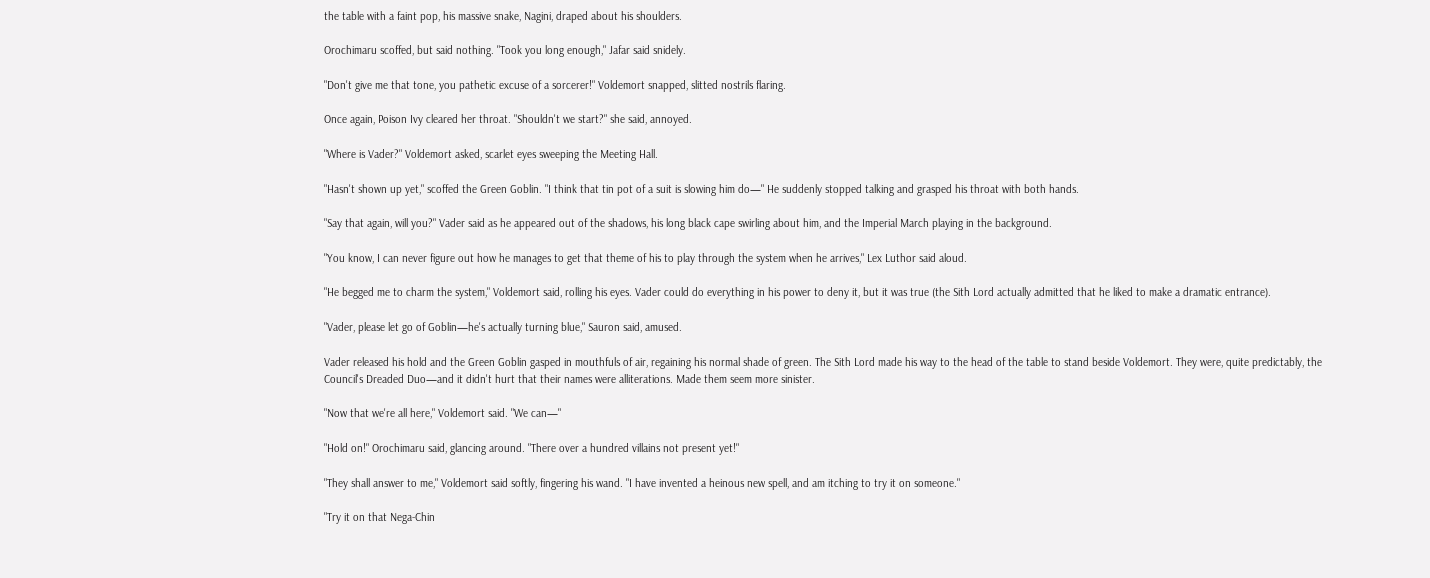the table with a faint pop, his massive snake, Nagini, draped about his shoulders.

Orochimaru scoffed, but said nothing. "Took you long enough," Jafar said snidely.

"Don't give me that tone, you pathetic excuse of a sorcerer!" Voldemort snapped, slitted nostrils flaring.

Once again, Poison Ivy cleared her throat. "Shouldn't we start?" she said, annoyed.

"Where is Vader?" Voldemort asked, scarlet eyes sweeping the Meeting Hall.

"Hasn't shown up yet," scoffed the Green Goblin. "I think that tin pot of a suit is slowing him do—" He suddenly stopped talking and grasped his throat with both hands.

"Say that again, will you?" Vader said as he appeared out of the shadows, his long black cape swirling about him, and the Imperial March playing in the background.

"You know, I can never figure out how he manages to get that theme of his to play through the system when he arrives," Lex Luthor said aloud.

"He begged me to charm the system," Voldemort said, rolling his eyes. Vader could do everything in his power to deny it, but it was true (the Sith Lord actually admitted that he liked to make a dramatic entrance).

"Vader, please let go of Goblin—he's actually turning blue," Sauron said, amused.

Vader released his hold and the Green Goblin gasped in mouthfuls of air, regaining his normal shade of green. The Sith Lord made his way to the head of the table to stand beside Voldemort. They were, quite predictably, the Council's Dreaded Duo—and it didn't hurt that their names were alliterations. Made them seem more sinister.

"Now that we're all here," Voldemort said. "We can—"

"Hold on!" Orochimaru said, glancing around. "There over a hundred villains not present yet!"

"They shall answer to me," Voldemort said softly, fingering his wand. "I have invented a heinous new spell, and am itching to try it on someone."

"Try it on that Nega-Chin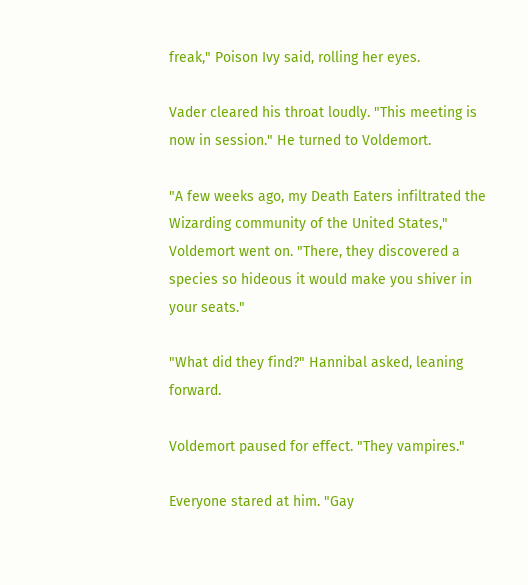freak," Poison Ivy said, rolling her eyes.

Vader cleared his throat loudly. "This meeting is now in session." He turned to Voldemort.

"A few weeks ago, my Death Eaters infiltrated the Wizarding community of the United States," Voldemort went on. "There, they discovered a species so hideous it would make you shiver in your seats."

"What did they find?" Hannibal asked, leaning forward.

Voldemort paused for effect. "They vampires."

Everyone stared at him. "Gay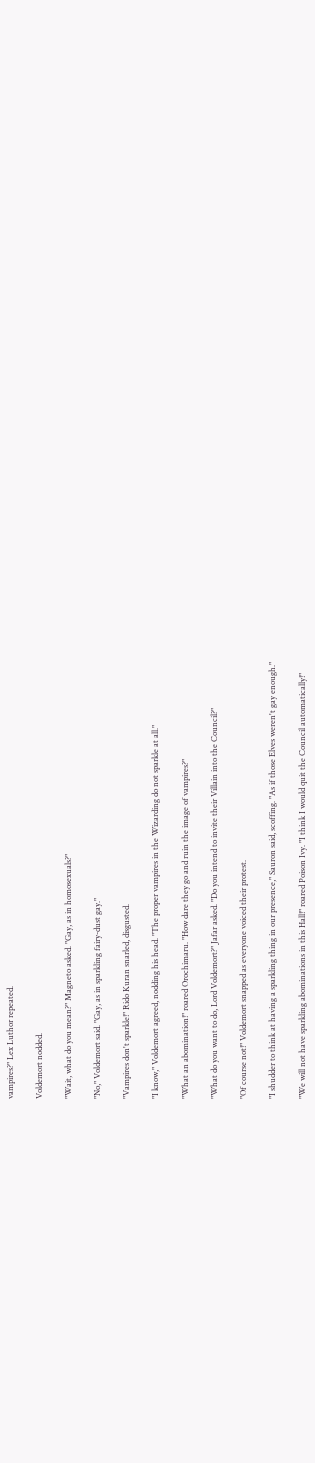vampires?" Lex Luthor repeated.

Voldemort nodded.

"Wait, what do you mean?" Magneto asked. "Gay, as in homosexuals?"

"No," Voldemort said. "Gay, as in sparkling fairy-dust gay."

"Vampires don't sparkle!" Rido Kuran snarled, disgusted.

"I know," Voldemort agreed, nodding his head. "The proper vampires in the Wizarding do not sparkle at all."

"What an abomination!" roared Orochimaru. "How dare they go and ruin the image of vampires?"

"What do you want to do, Lord Voldemort?" Jafar asked. "Do you intend to invite their Villain into the Council?"

"Of course not!" Voldemort snapped as everyone voiced their protest.

"I shudder to think at having a sparkling thing in our presence," Sauron said, scoffing. "As if those Elves weren't gay enough."

"We will not have sparkling abominations in this Hall!" roared Poison Ivy. "I think I would quit the Council automatically!"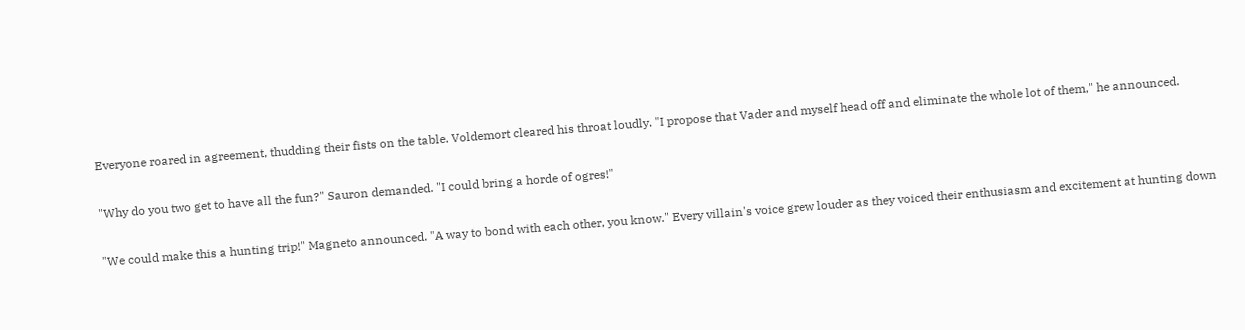Everyone roared in agreement, thudding their fists on the table. Voldemort cleared his throat loudly. "I propose that Vader and myself head off and eliminate the whole lot of them," he announced.

"Why do you two get to have all the fun?" Sauron demanded. "I could bring a horde of ogres!"

"We could make this a hunting trip!" Magneto announced. "A way to bond with each other, you know." Every villain's voice grew louder as they voiced their enthusiasm and excitement at hunting down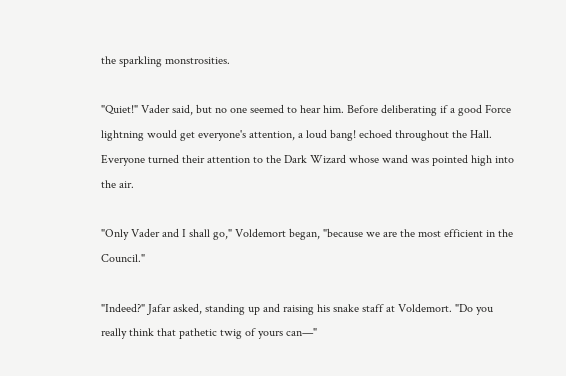the sparkling monstrosities.

"Quiet!" Vader said, but no one seemed to hear him. Before deliberating if a good Force lightning would get everyone's attention, a loud bang! echoed throughout the Hall. Everyone turned their attention to the Dark Wizard whose wand was pointed high into the air.

"Only Vader and I shall go," Voldemort began, "because we are the most efficient in the Council."

"Indeed?" Jafar asked, standing up and raising his snake staff at Voldemort. "Do you really think that pathetic twig of yours can—"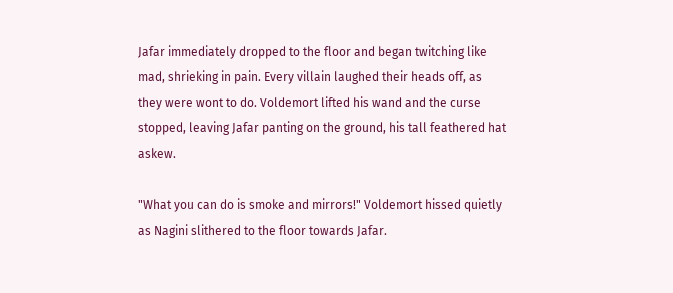Jafar immediately dropped to the floor and began twitching like mad, shrieking in pain. Every villain laughed their heads off, as they were wont to do. Voldemort lifted his wand and the curse stopped, leaving Jafar panting on the ground, his tall feathered hat askew.

"What you can do is smoke and mirrors!" Voldemort hissed quietly as Nagini slithered to the floor towards Jafar.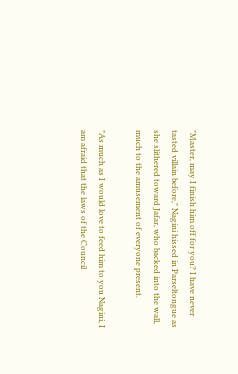"Master, may I finish him off for you? I have never tasted villain before," Nagini hissed in Parseltongue as she slithered toward Jafar, who backed into the wall, much to the amusement of everyone present.

"As much as I would love to feed him to you Nagini, I am afraid that the laws of the Council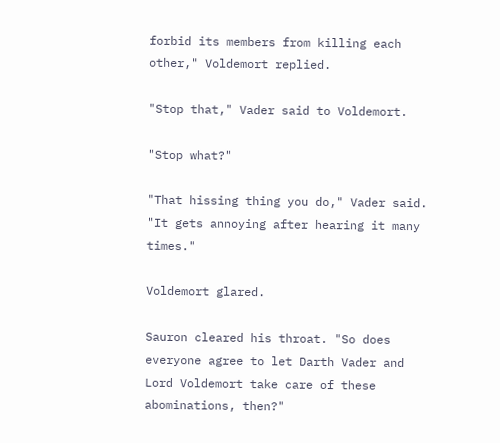forbid its members from killing each other," Voldemort replied.

"Stop that," Vader said to Voldemort.

"Stop what?"

"That hissing thing you do," Vader said. "It gets annoying after hearing it many times."

Voldemort glared.

Sauron cleared his throat. "So does everyone agree to let Darth Vader and Lord Voldemort take care of these abominations, then?"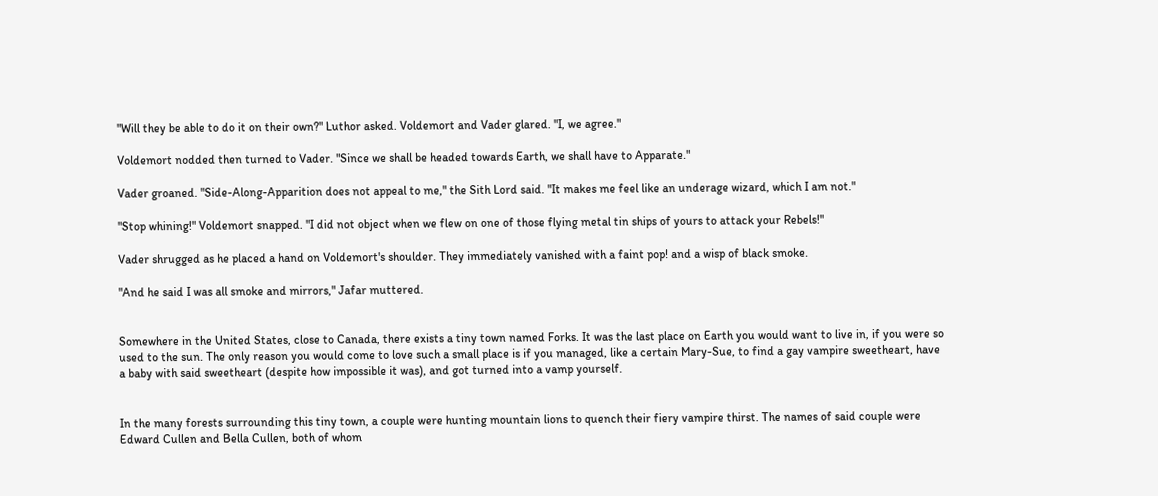"Will they be able to do it on their own?" Luthor asked. Voldemort and Vader glared. "I, we agree."

Voldemort nodded then turned to Vader. "Since we shall be headed towards Earth, we shall have to Apparate."

Vader groaned. "Side-Along-Apparition does not appeal to me," the Sith Lord said. "It makes me feel like an underage wizard, which I am not."

"Stop whining!" Voldemort snapped. "I did not object when we flew on one of those flying metal tin ships of yours to attack your Rebels!"

Vader shrugged as he placed a hand on Voldemort's shoulder. They immediately vanished with a faint pop! and a wisp of black smoke.

"And he said I was all smoke and mirrors," Jafar muttered.


Somewhere in the United States, close to Canada, there exists a tiny town named Forks. It was the last place on Earth you would want to live in, if you were so used to the sun. The only reason you would come to love such a small place is if you managed, like a certain Mary-Sue, to find a gay vampire sweetheart, have a baby with said sweetheart (despite how impossible it was), and got turned into a vamp yourself.


In the many forests surrounding this tiny town, a couple were hunting mountain lions to quench their fiery vampire thirst. The names of said couple were Edward Cullen and Bella Cullen, both of whom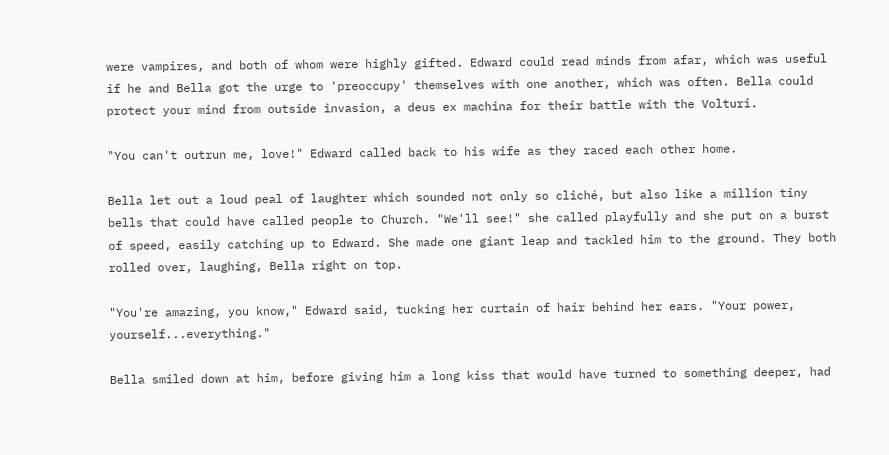were vampires, and both of whom were highly gifted. Edward could read minds from afar, which was useful if he and Bella got the urge to 'preoccupy' themselves with one another, which was often. Bella could protect your mind from outside invasion, a deus ex machina for their battle with the Volturi.

"You can't outrun me, love!" Edward called back to his wife as they raced each other home.

Bella let out a loud peal of laughter which sounded not only so cliché, but also like a million tiny bells that could have called people to Church. "We'll see!" she called playfully and she put on a burst of speed, easily catching up to Edward. She made one giant leap and tackled him to the ground. They both rolled over, laughing, Bella right on top.

"You're amazing, you know," Edward said, tucking her curtain of hair behind her ears. "Your power, yourself...everything."

Bella smiled down at him, before giving him a long kiss that would have turned to something deeper, had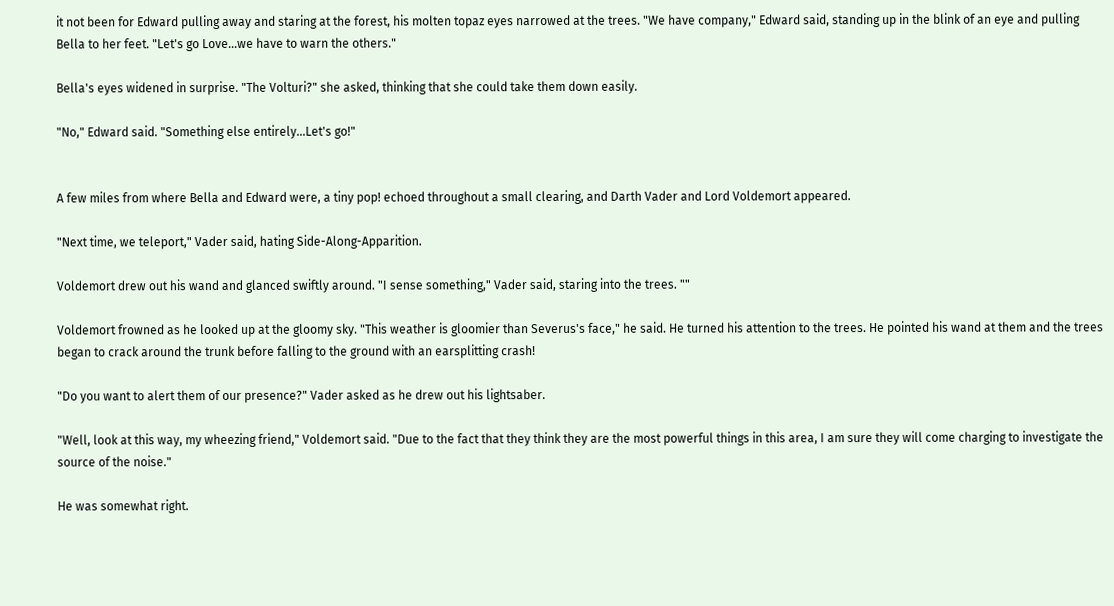it not been for Edward pulling away and staring at the forest, his molten topaz eyes narrowed at the trees. "We have company," Edward said, standing up in the blink of an eye and pulling Bella to her feet. "Let's go Love...we have to warn the others."

Bella's eyes widened in surprise. "The Volturi?" she asked, thinking that she could take them down easily.

"No," Edward said. "Something else entirely...Let's go!"


A few miles from where Bella and Edward were, a tiny pop! echoed throughout a small clearing, and Darth Vader and Lord Voldemort appeared.

"Next time, we teleport," Vader said, hating Side-Along-Apparition.

Voldemort drew out his wand and glanced swiftly around. "I sense something," Vader said, staring into the trees. ""

Voldemort frowned as he looked up at the gloomy sky. "This weather is gloomier than Severus's face," he said. He turned his attention to the trees. He pointed his wand at them and the trees began to crack around the trunk before falling to the ground with an earsplitting crash!

"Do you want to alert them of our presence?" Vader asked as he drew out his lightsaber.

"Well, look at this way, my wheezing friend," Voldemort said. "Due to the fact that they think they are the most powerful things in this area, I am sure they will come charging to investigate the source of the noise."

He was somewhat right.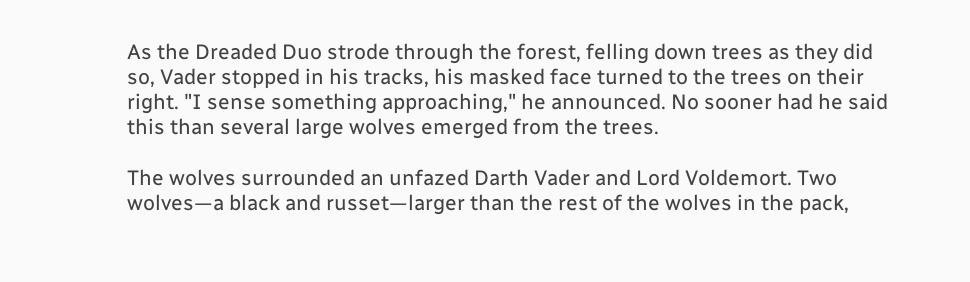As the Dreaded Duo strode through the forest, felling down trees as they did so, Vader stopped in his tracks, his masked face turned to the trees on their right. "I sense something approaching," he announced. No sooner had he said this than several large wolves emerged from the trees.

The wolves surrounded an unfazed Darth Vader and Lord Voldemort. Two wolves—a black and russet—larger than the rest of the wolves in the pack,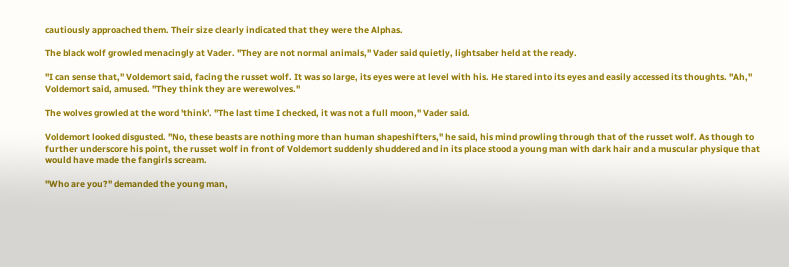cautiously approached them. Their size clearly indicated that they were the Alphas.

The black wolf growled menacingly at Vader. "They are not normal animals," Vader said quietly, lightsaber held at the ready.

"I can sense that," Voldemort said, facing the russet wolf. It was so large, its eyes were at level with his. He stared into its eyes and easily accessed its thoughts. "Ah," Voldemort said, amused. "They think they are werewolves."

The wolves growled at the word 'think'. "The last time I checked, it was not a full moon," Vader said.

Voldemort looked disgusted. "No, these beasts are nothing more than human shapeshifters," he said, his mind prowling through that of the russet wolf. As though to further underscore his point, the russet wolf in front of Voldemort suddenly shuddered and in its place stood a young man with dark hair and a muscular physique that would have made the fangirls scream.

"Who are you?" demanded the young man,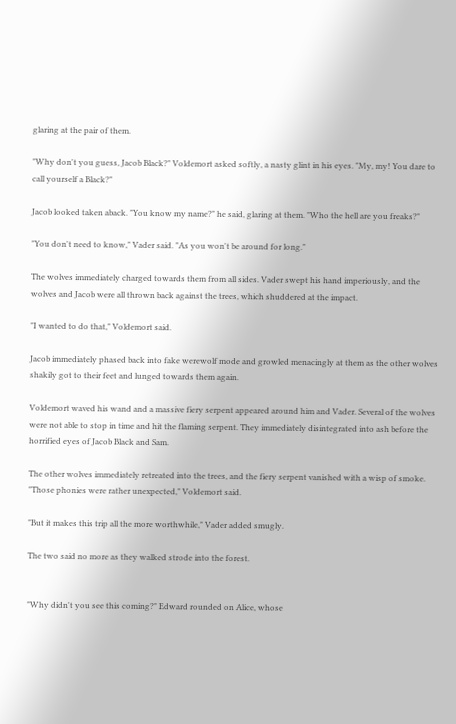glaring at the pair of them.

"Why don't you guess, Jacob Black?" Voldemort asked softly, a nasty glint in his eyes. "My, my! You dare to call yourself a Black?"

Jacob looked taken aback. "You know my name?" he said, glaring at them. "Who the hell are you freaks?"

"You don't need to know," Vader said. "As you won't be around for long."

The wolves immediately charged towards them from all sides. Vader swept his hand imperiously, and the wolves and Jacob were all thrown back against the trees, which shuddered at the impact.

"I wanted to do that," Voldemort said.

Jacob immediately phased back into fake werewolf mode and growled menacingly at them as the other wolves shakily got to their feet and lunged towards them again.

Voldemort waved his wand and a massive fiery serpent appeared around him and Vader. Several of the wolves were not able to stop in time and hit the flaming serpent. They immediately disintegrated into ash before the horrified eyes of Jacob Black and Sam.

The other wolves immediately retreated into the trees, and the fiery serpent vanished with a wisp of smoke. "Those phonies were rather unexpected," Voldemort said.

"But it makes this trip all the more worthwhile," Vader added smugly.

The two said no more as they walked strode into the forest.


"Why didn't you see this coming?" Edward rounded on Alice, whose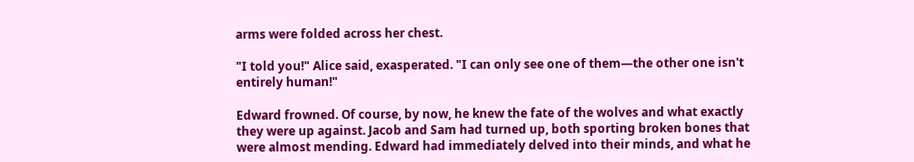arms were folded across her chest.

"I told you!" Alice said, exasperated. "I can only see one of them—the other one isn't entirely human!"

Edward frowned. Of course, by now, he knew the fate of the wolves and what exactly they were up against. Jacob and Sam had turned up, both sporting broken bones that were almost mending. Edward had immediately delved into their minds, and what he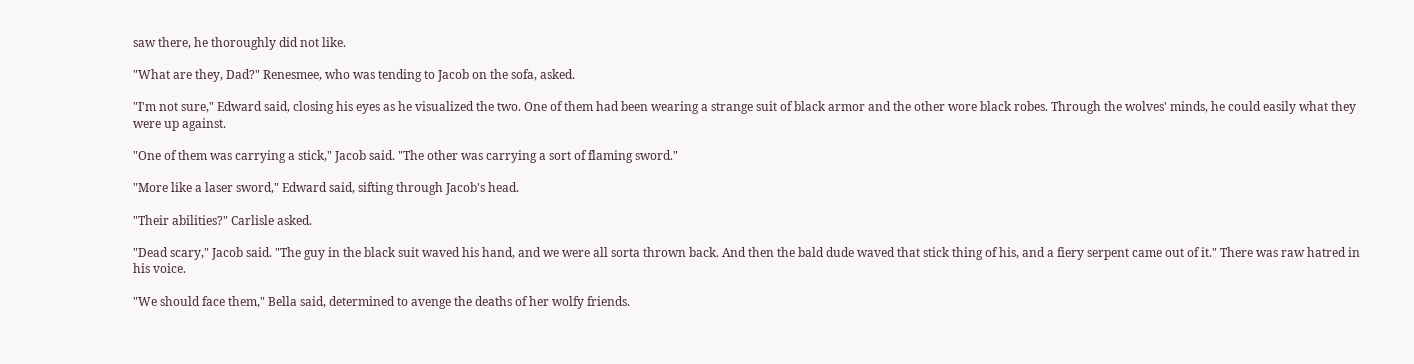saw there, he thoroughly did not like.

"What are they, Dad?" Renesmee, who was tending to Jacob on the sofa, asked.

"I'm not sure," Edward said, closing his eyes as he visualized the two. One of them had been wearing a strange suit of black armor and the other wore black robes. Through the wolves' minds, he could easily what they were up against.

"One of them was carrying a stick," Jacob said. "The other was carrying a sort of flaming sword."

"More like a laser sword," Edward said, sifting through Jacob's head.

"Their abilities?" Carlisle asked.

"Dead scary," Jacob said. "The guy in the black suit waved his hand, and we were all sorta thrown back. And then the bald dude waved that stick thing of his, and a fiery serpent came out of it." There was raw hatred in his voice.

"We should face them," Bella said, determined to avenge the deaths of her wolfy friends.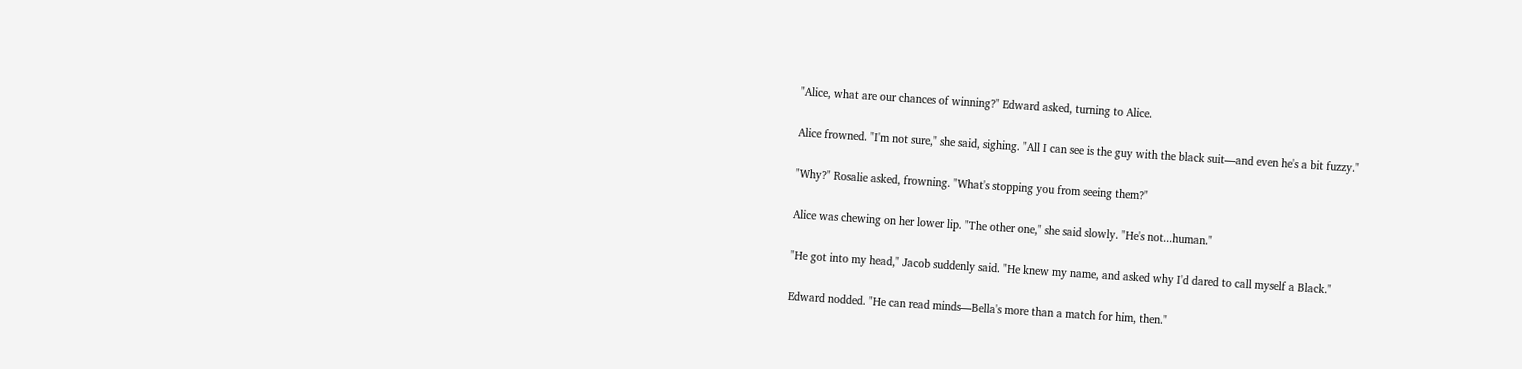"Alice, what are our chances of winning?" Edward asked, turning to Alice.

Alice frowned. "I'm not sure," she said, sighing. "All I can see is the guy with the black suit—and even he's a bit fuzzy."

"Why?" Rosalie asked, frowning. "What's stopping you from seeing them?"

Alice was chewing on her lower lip. "The other one," she said slowly. "He's not...human."

"He got into my head," Jacob suddenly said. "He knew my name, and asked why I'd dared to call myself a Black."

Edward nodded. "He can read minds—Bella's more than a match for him, then."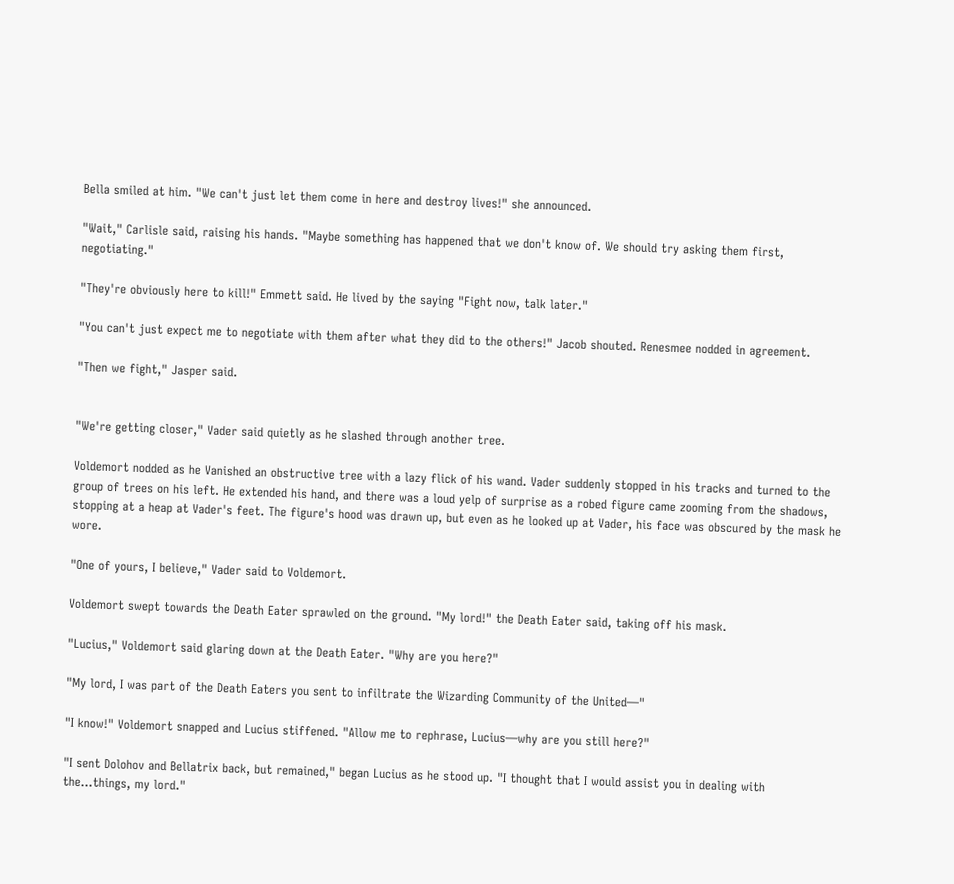Bella smiled at him. "We can't just let them come in here and destroy lives!" she announced.

"Wait," Carlisle said, raising his hands. "Maybe something has happened that we don't know of. We should try asking them first, negotiating."

"They're obviously here to kill!" Emmett said. He lived by the saying "Fight now, talk later."

"You can't just expect me to negotiate with them after what they did to the others!" Jacob shouted. Renesmee nodded in agreement.

"Then we fight," Jasper said.


"We're getting closer," Vader said quietly as he slashed through another tree.

Voldemort nodded as he Vanished an obstructive tree with a lazy flick of his wand. Vader suddenly stopped in his tracks and turned to the group of trees on his left. He extended his hand, and there was a loud yelp of surprise as a robed figure came zooming from the shadows, stopping at a heap at Vader's feet. The figure's hood was drawn up, but even as he looked up at Vader, his face was obscured by the mask he wore.

"One of yours, I believe," Vader said to Voldemort.

Voldemort swept towards the Death Eater sprawled on the ground. "My lord!" the Death Eater said, taking off his mask.

"Lucius," Voldemort said glaring down at the Death Eater. "Why are you here?"

"My lord, I was part of the Death Eaters you sent to infiltrate the Wizarding Community of the United—"

"I know!" Voldemort snapped and Lucius stiffened. "Allow me to rephrase, Lucius—why are you still here?"

"I sent Dolohov and Bellatrix back, but remained," began Lucius as he stood up. "I thought that I would assist you in dealing with the...things, my lord."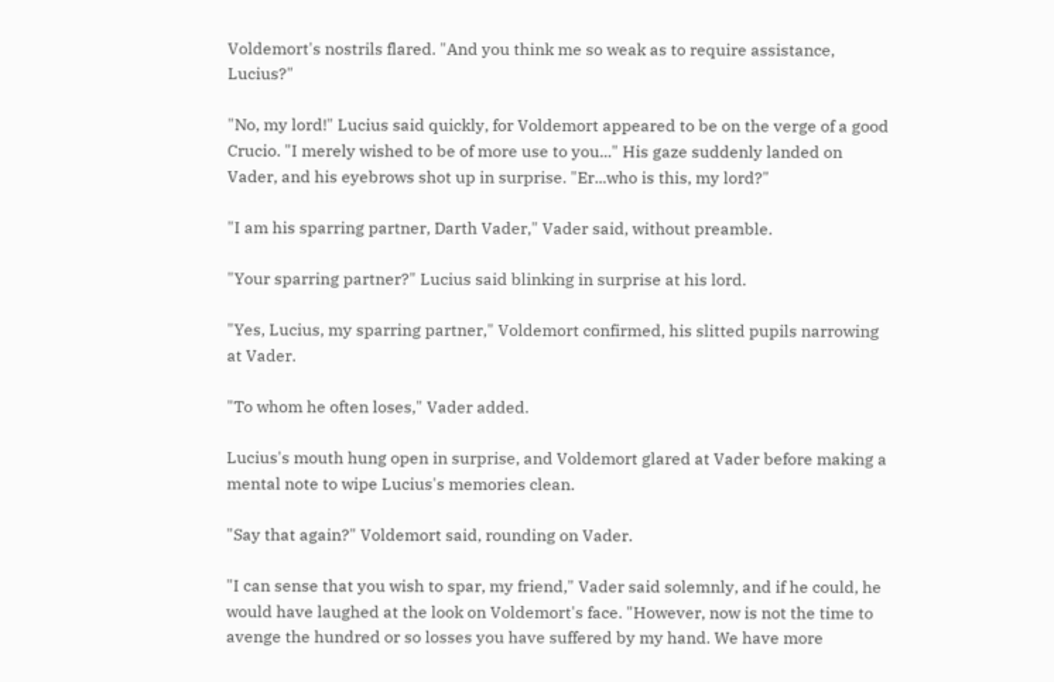Voldemort's nostrils flared. "And you think me so weak as to require assistance, Lucius?"

"No, my lord!" Lucius said quickly, for Voldemort appeared to be on the verge of a good Crucio. "I merely wished to be of more use to you..." His gaze suddenly landed on Vader, and his eyebrows shot up in surprise. "Er...who is this, my lord?"

"I am his sparring partner, Darth Vader," Vader said, without preamble.

"Your sparring partner?" Lucius said blinking in surprise at his lord.

"Yes, Lucius, my sparring partner," Voldemort confirmed, his slitted pupils narrowing at Vader.

"To whom he often loses," Vader added.

Lucius's mouth hung open in surprise, and Voldemort glared at Vader before making a mental note to wipe Lucius's memories clean.

"Say that again?" Voldemort said, rounding on Vader.

"I can sense that you wish to spar, my friend," Vader said solemnly, and if he could, he would have laughed at the look on Voldemort's face. "However, now is not the time to avenge the hundred or so losses you have suffered by my hand. We have more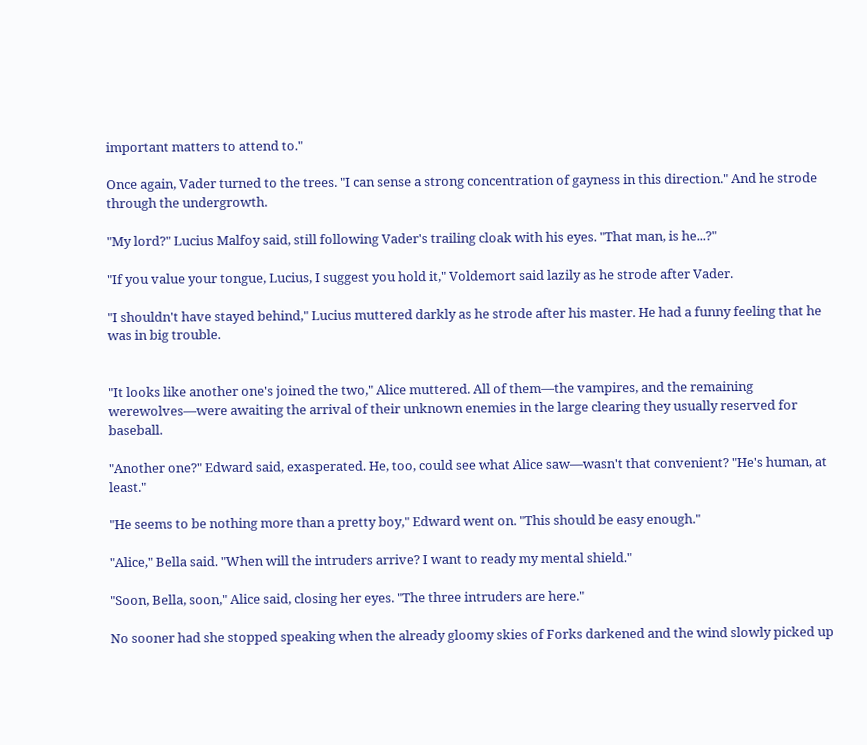important matters to attend to."

Once again, Vader turned to the trees. "I can sense a strong concentration of gayness in this direction." And he strode through the undergrowth.

"My lord?" Lucius Malfoy said, still following Vader's trailing cloak with his eyes. "That man, is he...?"

"If you value your tongue, Lucius, I suggest you hold it," Voldemort said lazily as he strode after Vader.

"I shouldn't have stayed behind," Lucius muttered darkly as he strode after his master. He had a funny feeling that he was in big trouble.


"It looks like another one's joined the two," Alice muttered. All of them—the vampires, and the remaining werewolves—were awaiting the arrival of their unknown enemies in the large clearing they usually reserved for baseball.

"Another one?" Edward said, exasperated. He, too, could see what Alice saw—wasn't that convenient? "He's human, at least."

"He seems to be nothing more than a pretty boy," Edward went on. "This should be easy enough."

"Alice," Bella said. "When will the intruders arrive? I want to ready my mental shield."

"Soon, Bella, soon," Alice said, closing her eyes. "The three intruders are here."

No sooner had she stopped speaking when the already gloomy skies of Forks darkened and the wind slowly picked up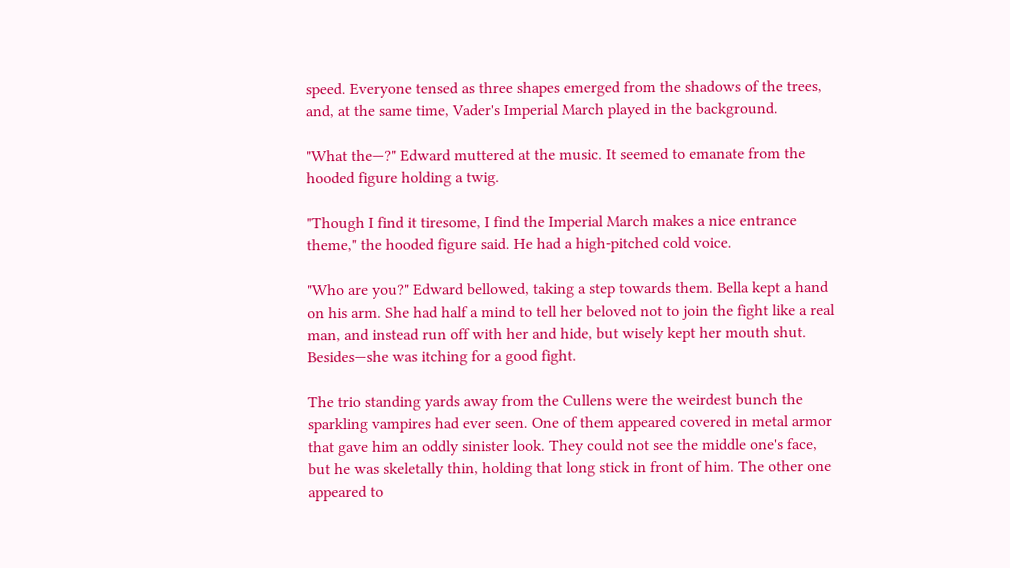speed. Everyone tensed as three shapes emerged from the shadows of the trees, and, at the same time, Vader's Imperial March played in the background.

"What the—?" Edward muttered at the music. It seemed to emanate from the hooded figure holding a twig.

"Though I find it tiresome, I find the Imperial March makes a nice entrance theme," the hooded figure said. He had a high-pitched cold voice.

"Who are you?" Edward bellowed, taking a step towards them. Bella kept a hand on his arm. She had half a mind to tell her beloved not to join the fight like a real man, and instead run off with her and hide, but wisely kept her mouth shut. Besides—she was itching for a good fight.

The trio standing yards away from the Cullens were the weirdest bunch the sparkling vampires had ever seen. One of them appeared covered in metal armor that gave him an oddly sinister look. They could not see the middle one's face, but he was skeletally thin, holding that long stick in front of him. The other one appeared to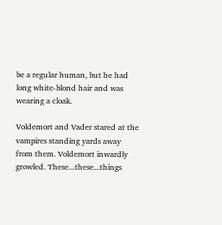be a regular human, but he had long white-blond hair and was wearing a cloak.

Voldemort and Vader stared at the vampires standing yards away from them. Voldemort inwardly growled. These...these...things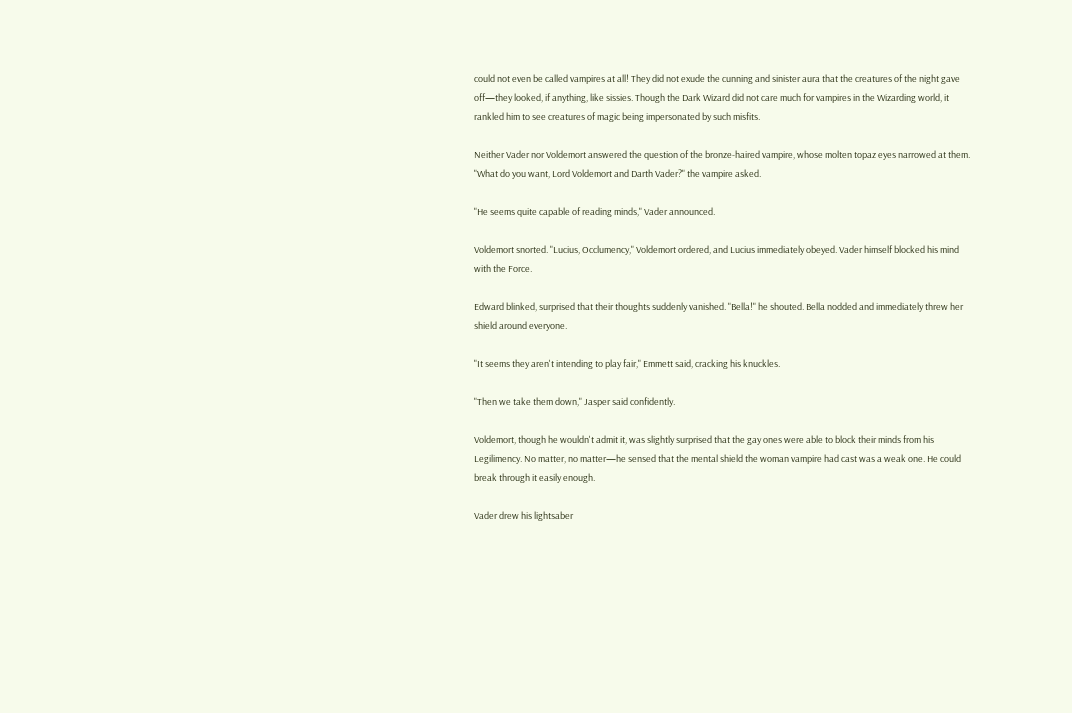could not even be called vampires at all! They did not exude the cunning and sinister aura that the creatures of the night gave off—they looked, if anything, like sissies. Though the Dark Wizard did not care much for vampires in the Wizarding world, it rankled him to see creatures of magic being impersonated by such misfits.

Neither Vader nor Voldemort answered the question of the bronze-haired vampire, whose molten topaz eyes narrowed at them. "What do you want, Lord Voldemort and Darth Vader?" the vampire asked.

"He seems quite capable of reading minds," Vader announced.

Voldemort snorted. "Lucius, Occlumency," Voldemort ordered, and Lucius immediately obeyed. Vader himself blocked his mind with the Force.

Edward blinked, surprised that their thoughts suddenly vanished. "Bella!" he shouted. Bella nodded and immediately threw her shield around everyone.

"It seems they aren't intending to play fair," Emmett said, cracking his knuckles.

"Then we take them down," Jasper said confidently.

Voldemort, though he wouldn't admit it, was slightly surprised that the gay ones were able to block their minds from his Legilimency. No matter, no matter—he sensed that the mental shield the woman vampire had cast was a weak one. He could break through it easily enough.

Vader drew his lightsaber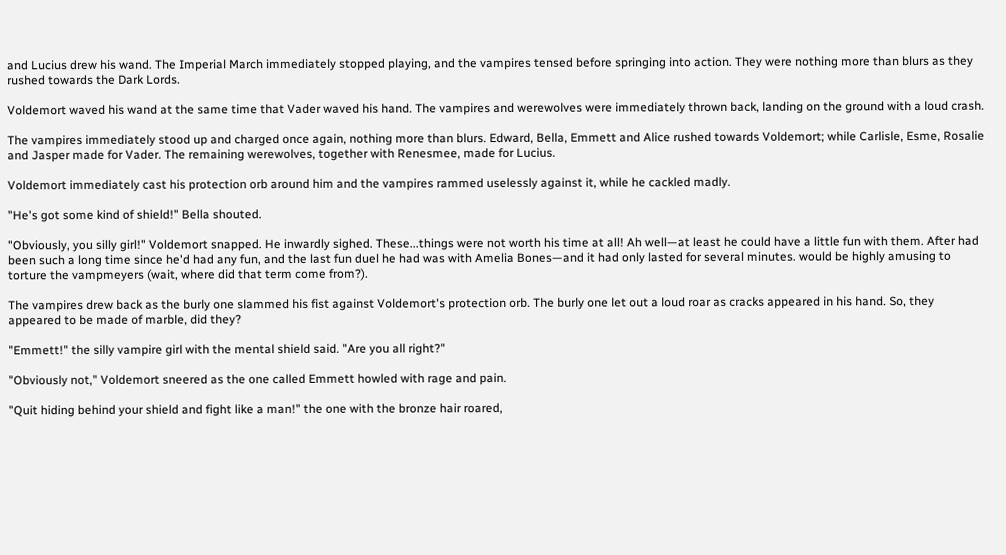and Lucius drew his wand. The Imperial March immediately stopped playing, and the vampires tensed before springing into action. They were nothing more than blurs as they rushed towards the Dark Lords.

Voldemort waved his wand at the same time that Vader waved his hand. The vampires and werewolves were immediately thrown back, landing on the ground with a loud crash.

The vampires immediately stood up and charged once again, nothing more than blurs. Edward, Bella, Emmett and Alice rushed towards Voldemort; while Carlisle, Esme, Rosalie and Jasper made for Vader. The remaining werewolves, together with Renesmee, made for Lucius.

Voldemort immediately cast his protection orb around him and the vampires rammed uselessly against it, while he cackled madly.

"He's got some kind of shield!" Bella shouted.

"Obviously, you silly girl!" Voldemort snapped. He inwardly sighed. These...things were not worth his time at all! Ah well—at least he could have a little fun with them. After had been such a long time since he'd had any fun, and the last fun duel he had was with Amelia Bones—and it had only lasted for several minutes. would be highly amusing to torture the vampmeyers (wait, where did that term come from?).

The vampires drew back as the burly one slammed his fist against Voldemort's protection orb. The burly one let out a loud roar as cracks appeared in his hand. So, they appeared to be made of marble, did they?

"Emmett!" the silly vampire girl with the mental shield said. "Are you all right?"

"Obviously not," Voldemort sneered as the one called Emmett howled with rage and pain.

"Quit hiding behind your shield and fight like a man!" the one with the bronze hair roared,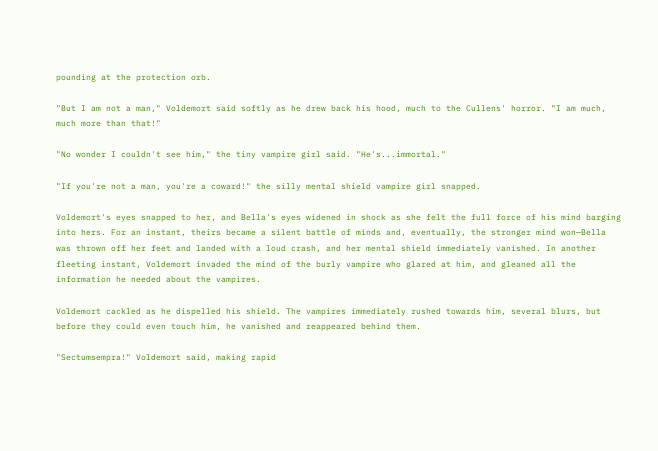pounding at the protection orb.

"But I am not a man," Voldemort said softly as he drew back his hood, much to the Cullens' horror. "I am much, much more than that!"

"No wonder I couldn't see him," the tiny vampire girl said. "He's...immortal."

"If you're not a man, you're a coward!" the silly mental shield vampire girl snapped.

Voldemort's eyes snapped to her, and Bella's eyes widened in shock as she felt the full force of his mind barging into hers. For an instant, theirs became a silent battle of minds and, eventually, the stronger mind won—Bella was thrown off her feet and landed with a loud crash, and her mental shield immediately vanished. In another fleeting instant, Voldemort invaded the mind of the burly vampire who glared at him, and gleaned all the information he needed about the vampires.

Voldemort cackled as he dispelled his shield. The vampires immediately rushed towards him, several blurs, but before they could even touch him, he vanished and reappeared behind them.

"Sectumsempra!" Voldemort said, making rapid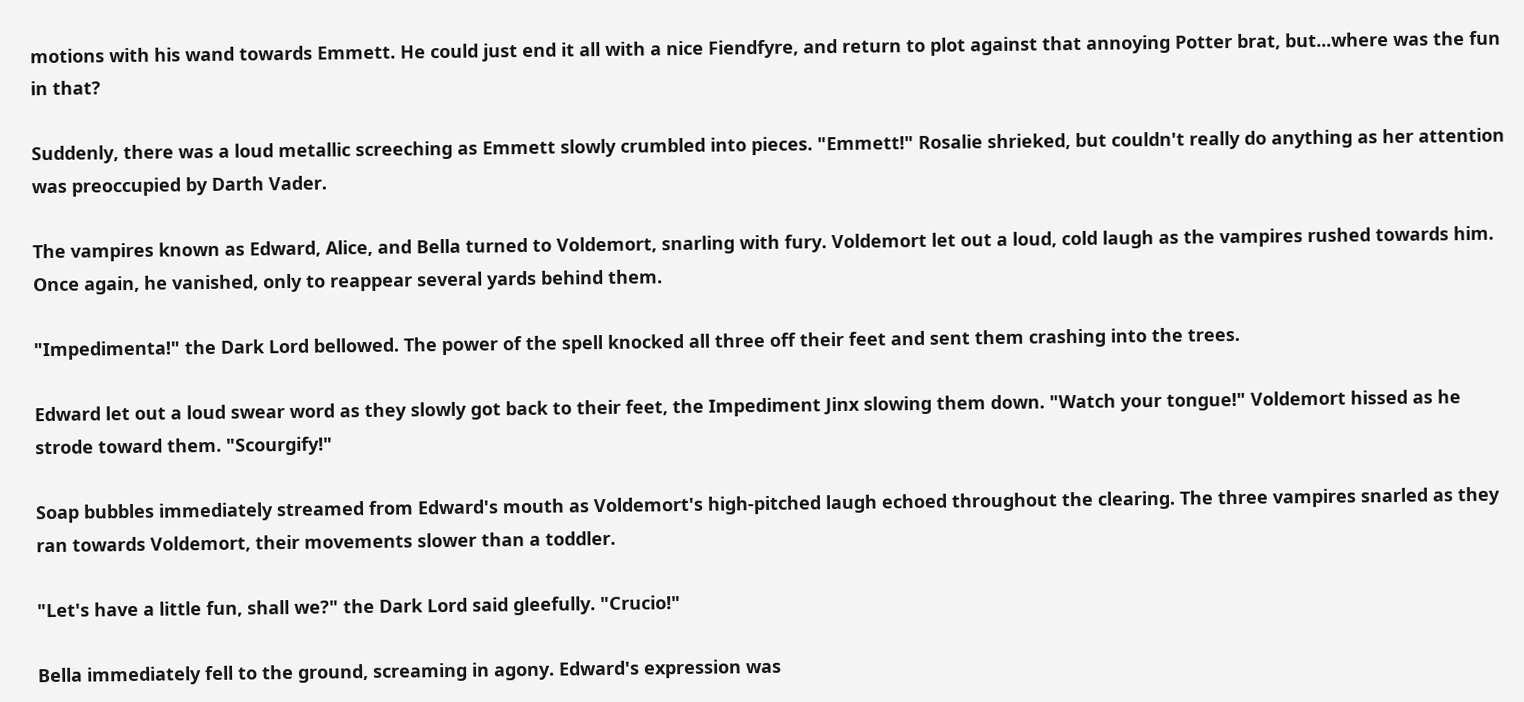motions with his wand towards Emmett. He could just end it all with a nice Fiendfyre, and return to plot against that annoying Potter brat, but...where was the fun in that?

Suddenly, there was a loud metallic screeching as Emmett slowly crumbled into pieces. "Emmett!" Rosalie shrieked, but couldn't really do anything as her attention was preoccupied by Darth Vader.

The vampires known as Edward, Alice, and Bella turned to Voldemort, snarling with fury. Voldemort let out a loud, cold laugh as the vampires rushed towards him. Once again, he vanished, only to reappear several yards behind them.

"Impedimenta!" the Dark Lord bellowed. The power of the spell knocked all three off their feet and sent them crashing into the trees.

Edward let out a loud swear word as they slowly got back to their feet, the Impediment Jinx slowing them down. "Watch your tongue!" Voldemort hissed as he strode toward them. "Scourgify!"

Soap bubbles immediately streamed from Edward's mouth as Voldemort's high-pitched laugh echoed throughout the clearing. The three vampires snarled as they ran towards Voldemort, their movements slower than a toddler.

"Let's have a little fun, shall we?" the Dark Lord said gleefully. "Crucio!"

Bella immediately fell to the ground, screaming in agony. Edward's expression was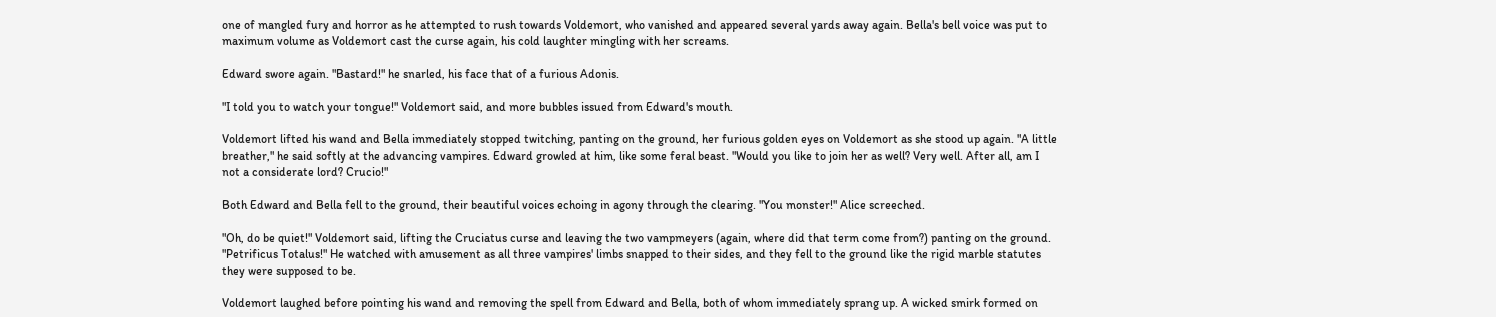one of mangled fury and horror as he attempted to rush towards Voldemort, who vanished and appeared several yards away again. Bella's bell voice was put to maximum volume as Voldemort cast the curse again, his cold laughter mingling with her screams.

Edward swore again. "Bastard!" he snarled, his face that of a furious Adonis.

"I told you to watch your tongue!" Voldemort said, and more bubbles issued from Edward's mouth.

Voldemort lifted his wand and Bella immediately stopped twitching, panting on the ground, her furious golden eyes on Voldemort as she stood up again. "A little breather," he said softly at the advancing vampires. Edward growled at him, like some feral beast. "Would you like to join her as well? Very well. After all, am I not a considerate lord? Crucio!"

Both Edward and Bella fell to the ground, their beautiful voices echoing in agony through the clearing. "You monster!" Alice screeched.

"Oh, do be quiet!" Voldemort said, lifting the Cruciatus curse and leaving the two vampmeyers (again, where did that term come from?) panting on the ground. "Petrificus Totalus!" He watched with amusement as all three vampires' limbs snapped to their sides, and they fell to the ground like the rigid marble statutes they were supposed to be.

Voldemort laughed before pointing his wand and removing the spell from Edward and Bella, both of whom immediately sprang up. A wicked smirk formed on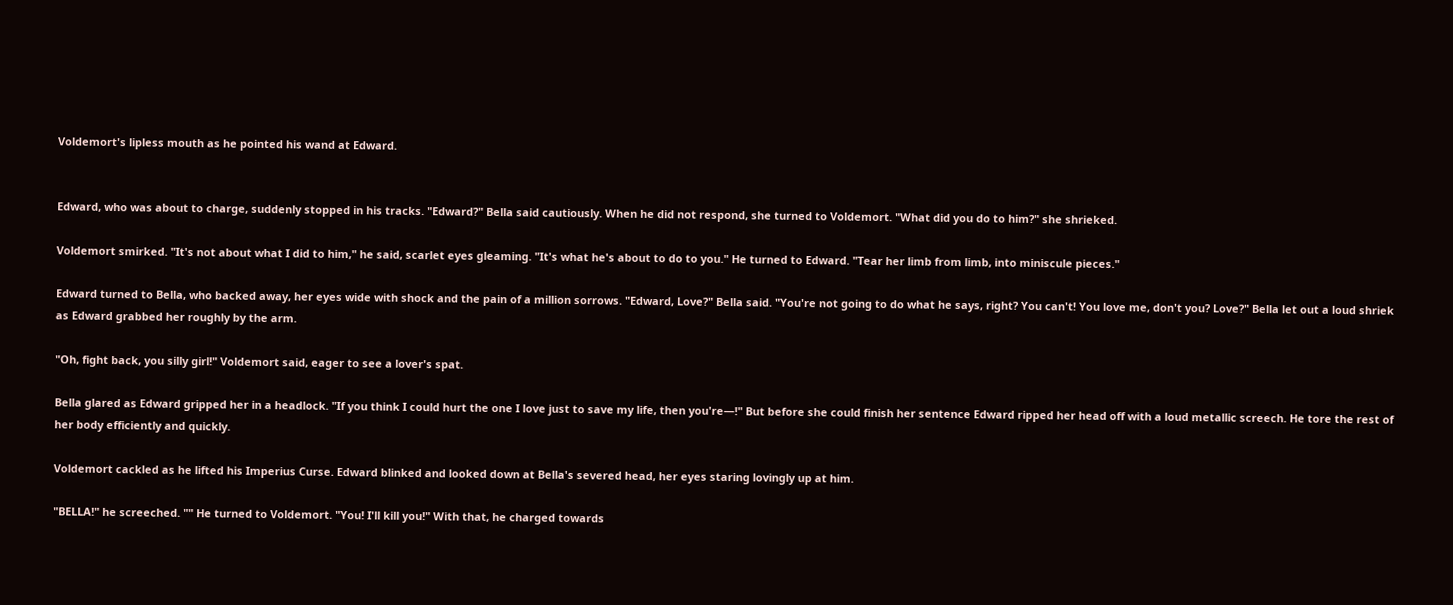Voldemort's lipless mouth as he pointed his wand at Edward.


Edward, who was about to charge, suddenly stopped in his tracks. "Edward?" Bella said cautiously. When he did not respond, she turned to Voldemort. "What did you do to him?" she shrieked.

Voldemort smirked. "It's not about what I did to him," he said, scarlet eyes gleaming. "It's what he's about to do to you." He turned to Edward. "Tear her limb from limb, into miniscule pieces."

Edward turned to Bella, who backed away, her eyes wide with shock and the pain of a million sorrows. "Edward, Love?" Bella said. "You're not going to do what he says, right? You can't! You love me, don't you? Love?" Bella let out a loud shriek as Edward grabbed her roughly by the arm.

"Oh, fight back, you silly girl!" Voldemort said, eager to see a lover's spat.

Bella glared as Edward gripped her in a headlock. "If you think I could hurt the one I love just to save my life, then you're—!" But before she could finish her sentence Edward ripped her head off with a loud metallic screech. He tore the rest of her body efficiently and quickly.

Voldemort cackled as he lifted his Imperius Curse. Edward blinked and looked down at Bella's severed head, her eyes staring lovingly up at him.

"BELLA!" he screeched. "" He turned to Voldemort. "You! I'll kill you!" With that, he charged towards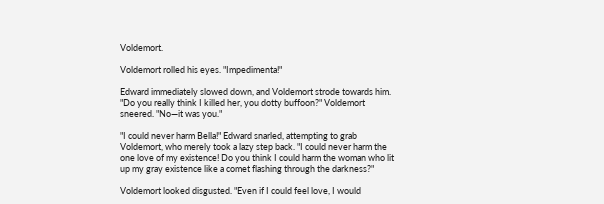Voldemort.

Voldemort rolled his eyes. "Impedimenta!"

Edward immediately slowed down, and Voldemort strode towards him. "Do you really think I killed her, you dotty buffoon?" Voldemort sneered. "No—it was you."

"I could never harm Bella!" Edward snarled, attempting to grab Voldemort, who merely took a lazy step back. "I could never harm the one love of my existence! Do you think I could harm the woman who lit up my gray existence like a comet flashing through the darkness?"

Voldemort looked disgusted. "Even if I could feel love, I would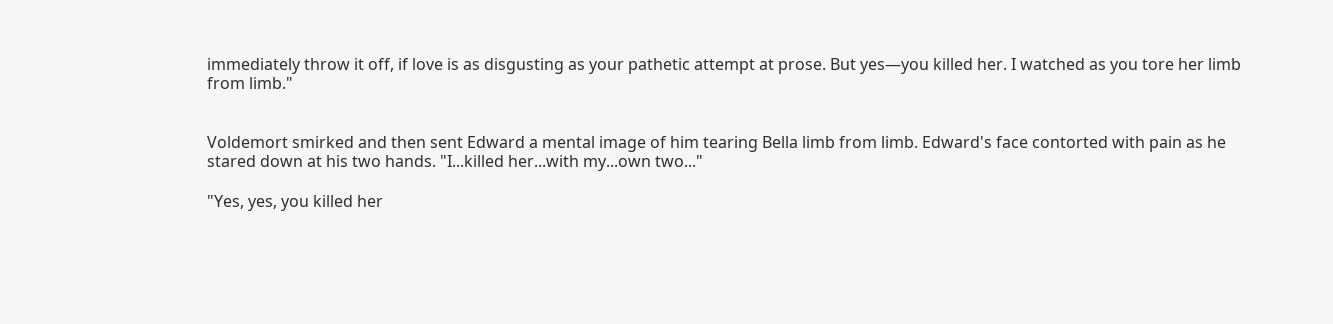immediately throw it off, if love is as disgusting as your pathetic attempt at prose. But yes—you killed her. I watched as you tore her limb from limb."


Voldemort smirked and then sent Edward a mental image of him tearing Bella limb from limb. Edward's face contorted with pain as he stared down at his two hands. "I...killed her...with my...own two..."

"Yes, yes, you killed her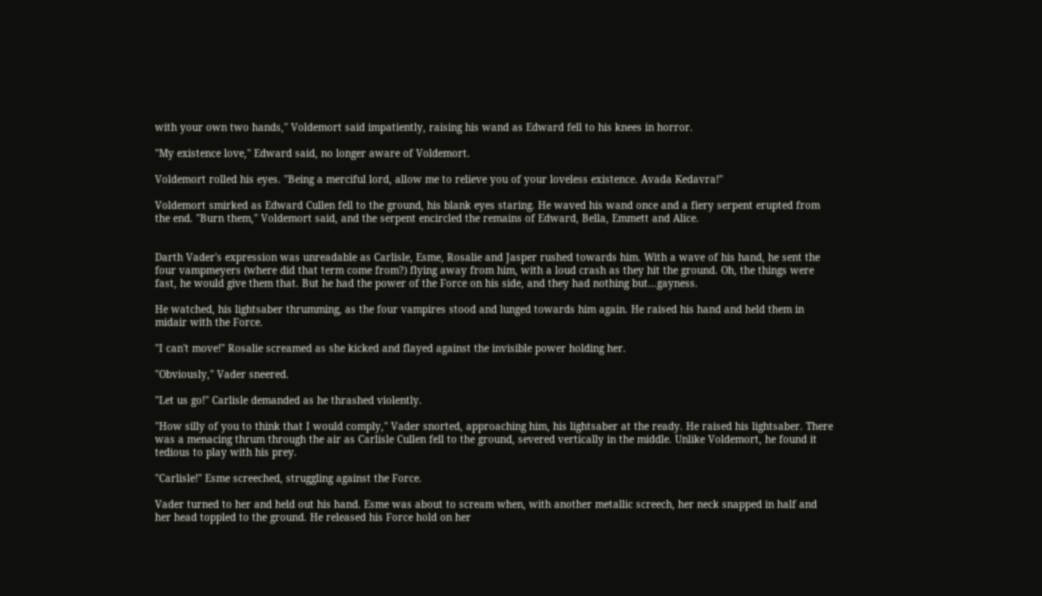with your own two hands," Voldemort said impatiently, raising his wand as Edward fell to his knees in horror.

"My existence love," Edward said, no longer aware of Voldemort.

Voldemort rolled his eyes. "Being a merciful lord, allow me to relieve you of your loveless existence. Avada Kedavra!"

Voldemort smirked as Edward Cullen fell to the ground, his blank eyes staring. He waved his wand once and a fiery serpent erupted from the end. "Burn them," Voldemort said, and the serpent encircled the remains of Edward, Bella, Emmett and Alice.


Darth Vader's expression was unreadable as Carlisle, Esme, Rosalie and Jasper rushed towards him. With a wave of his hand, he sent the four vampmeyers (where did that term come from?) flying away from him, with a loud crash as they hit the ground. Oh, the things were fast, he would give them that. But he had the power of the Force on his side, and they had nothing but...gayness.

He watched, his lightsaber thrumming, as the four vampires stood and lunged towards him again. He raised his hand and held them in midair with the Force.

"I can't move!" Rosalie screamed as she kicked and flayed against the invisible power holding her.

"Obviously," Vader sneered.

"Let us go!" Carlisle demanded as he thrashed violently.

"How silly of you to think that I would comply," Vader snorted, approaching him, his lightsaber at the ready. He raised his lightsaber. There was a menacing thrum through the air as Carlisle Cullen fell to the ground, severed vertically in the middle. Unlike Voldemort, he found it tedious to play with his prey.

"Carlisle!" Esme screeched, struggling against the Force.

Vader turned to her and held out his hand. Esme was about to scream when, with another metallic screech, her neck snapped in half and her head toppled to the ground. He released his Force hold on her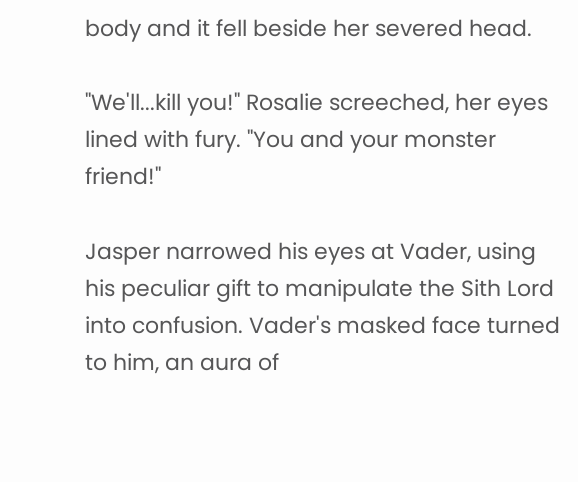body and it fell beside her severed head.

"We'll...kill you!" Rosalie screeched, her eyes lined with fury. "You and your monster friend!"

Jasper narrowed his eyes at Vader, using his peculiar gift to manipulate the Sith Lord into confusion. Vader's masked face turned to him, an aura of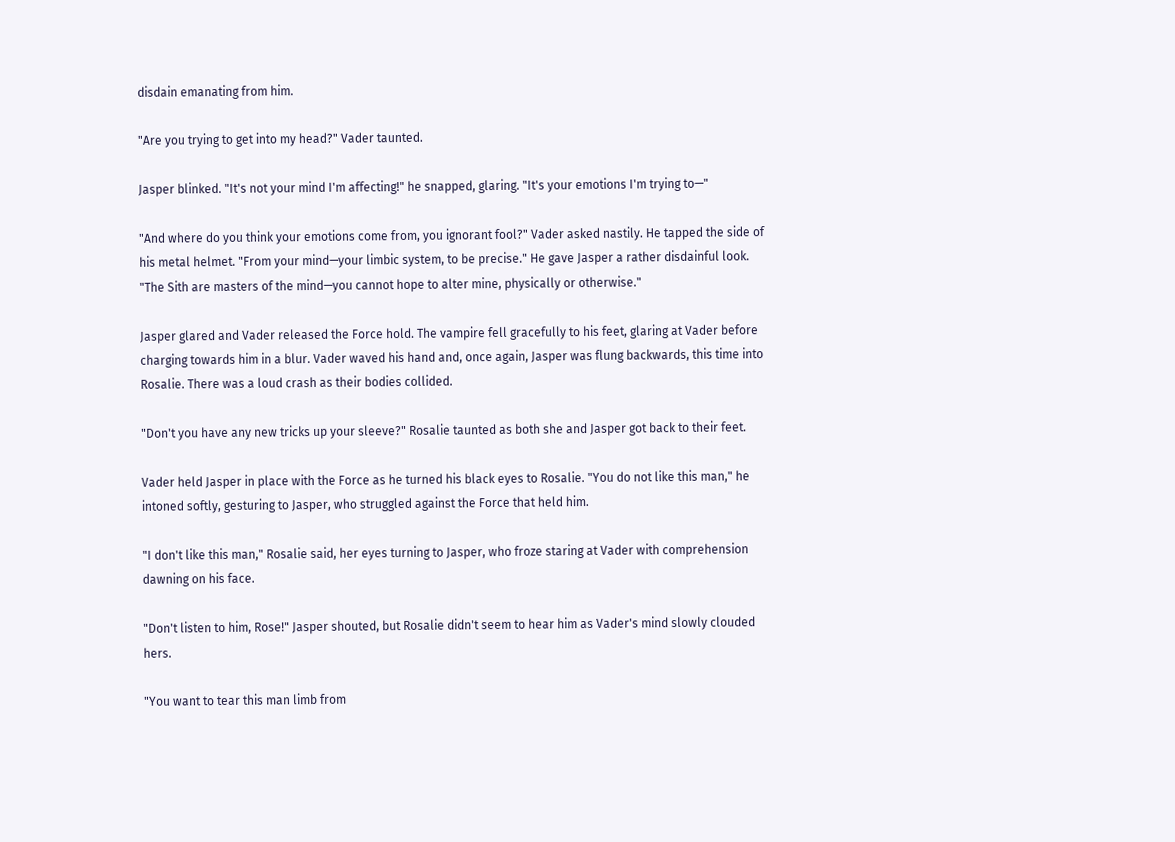disdain emanating from him.

"Are you trying to get into my head?" Vader taunted.

Jasper blinked. "It's not your mind I'm affecting!" he snapped, glaring. "It's your emotions I'm trying to—"

"And where do you think your emotions come from, you ignorant fool?" Vader asked nastily. He tapped the side of his metal helmet. "From your mind—your limbic system, to be precise." He gave Jasper a rather disdainful look. "The Sith are masters of the mind—you cannot hope to alter mine, physically or otherwise."

Jasper glared and Vader released the Force hold. The vampire fell gracefully to his feet, glaring at Vader before charging towards him in a blur. Vader waved his hand and, once again, Jasper was flung backwards, this time into Rosalie. There was a loud crash as their bodies collided.

"Don't you have any new tricks up your sleeve?" Rosalie taunted as both she and Jasper got back to their feet.

Vader held Jasper in place with the Force as he turned his black eyes to Rosalie. "You do not like this man," he intoned softly, gesturing to Jasper, who struggled against the Force that held him.

"I don't like this man," Rosalie said, her eyes turning to Jasper, who froze staring at Vader with comprehension dawning on his face.

"Don't listen to him, Rose!" Jasper shouted, but Rosalie didn't seem to hear him as Vader's mind slowly clouded hers.

"You want to tear this man limb from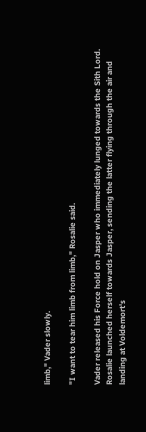limb," Vader slowly.

"I want to tear him limb from limb," Rosalie said.

Vader released his Force hold on Jasper who immediately lunged towards the Sith Lord. Rosalie launched herself towards Jasper, sending the latter flying through the air and landing at Voldemort's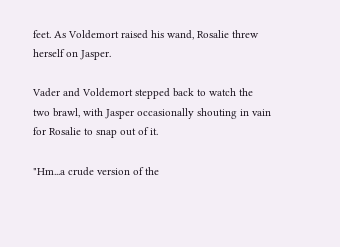feet. As Voldemort raised his wand, Rosalie threw herself on Jasper.

Vader and Voldemort stepped back to watch the two brawl, with Jasper occasionally shouting in vain for Rosalie to snap out of it.

"Hm...a crude version of the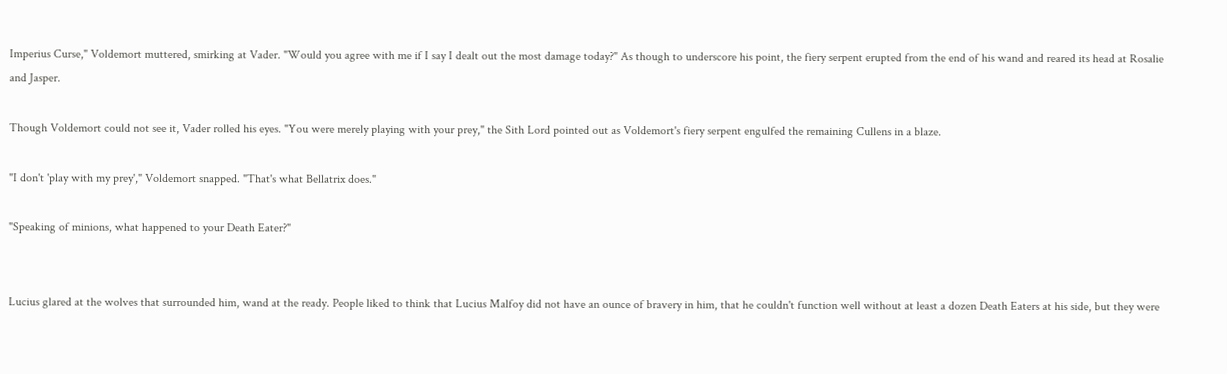Imperius Curse," Voldemort muttered, smirking at Vader. "Would you agree with me if I say I dealt out the most damage today?" As though to underscore his point, the fiery serpent erupted from the end of his wand and reared its head at Rosalie and Jasper.

Though Voldemort could not see it, Vader rolled his eyes. "You were merely playing with your prey," the Sith Lord pointed out as Voldemort's fiery serpent engulfed the remaining Cullens in a blaze.

"I don't 'play with my prey'," Voldemort snapped. "That's what Bellatrix does."

"Speaking of minions, what happened to your Death Eater?"


Lucius glared at the wolves that surrounded him, wand at the ready. People liked to think that Lucius Malfoy did not have an ounce of bravery in him, that he couldn't function well without at least a dozen Death Eaters at his side, but they were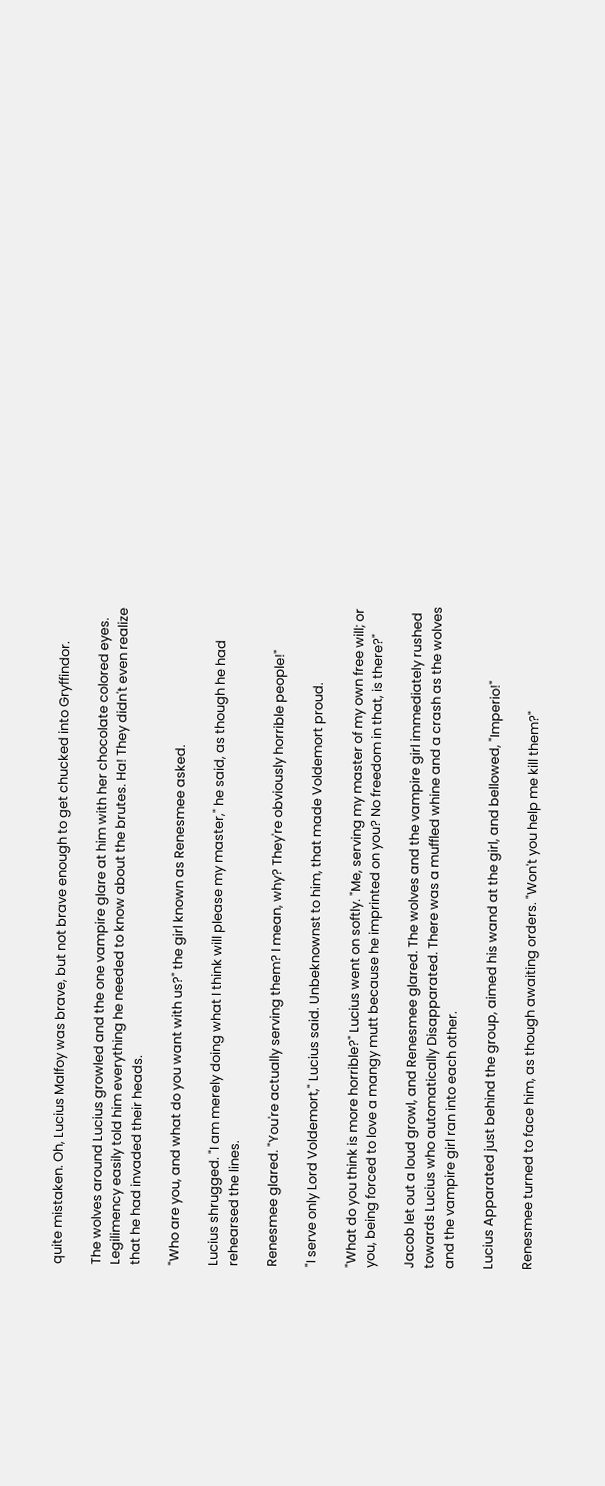quite mistaken. Oh, Lucius Malfoy was brave, but not brave enough to get chucked into Gryffindor.

The wolves around Lucius growled and the one vampire glare at him with her chocolate colored eyes. Legilimency easily told him everything he needed to know about the brutes. Ha! They didn't even realize that he had invaded their heads.

"Who are you, and what do you want with us?" the girl known as Renesmee asked.

Lucius shrugged. "I am merely doing what I think will please my master," he said, as though he had rehearsed the lines.

Renesmee glared. "You're actually serving them? I mean, why? They're obviously horrible people!"

"I serve only Lord Voldemort," Lucius said. Unbeknownst to him, that made Voldemort proud.

"What do you think is more horrible?" Lucius went on softly. "Me, serving my master of my own free will; or you, being forced to love a mangy mutt because he imprinted on you? No freedom in that, is there?"

Jacob let out a loud growl, and Renesmee glared. The wolves and the vampire girl immediately rushed towards Lucius who automatically Disapparated. There was a muffled whine and a crash as the wolves and the vampire girl ran into each other.

Lucius Apparated just behind the group, aimed his wand at the girl, and bellowed, "Imperio!"

Renesmee turned to face him, as though awaiting orders. "Won't you help me kill them?"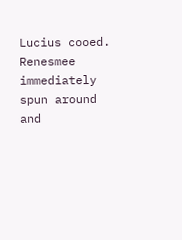Lucius cooed. Renesmee immediately spun around and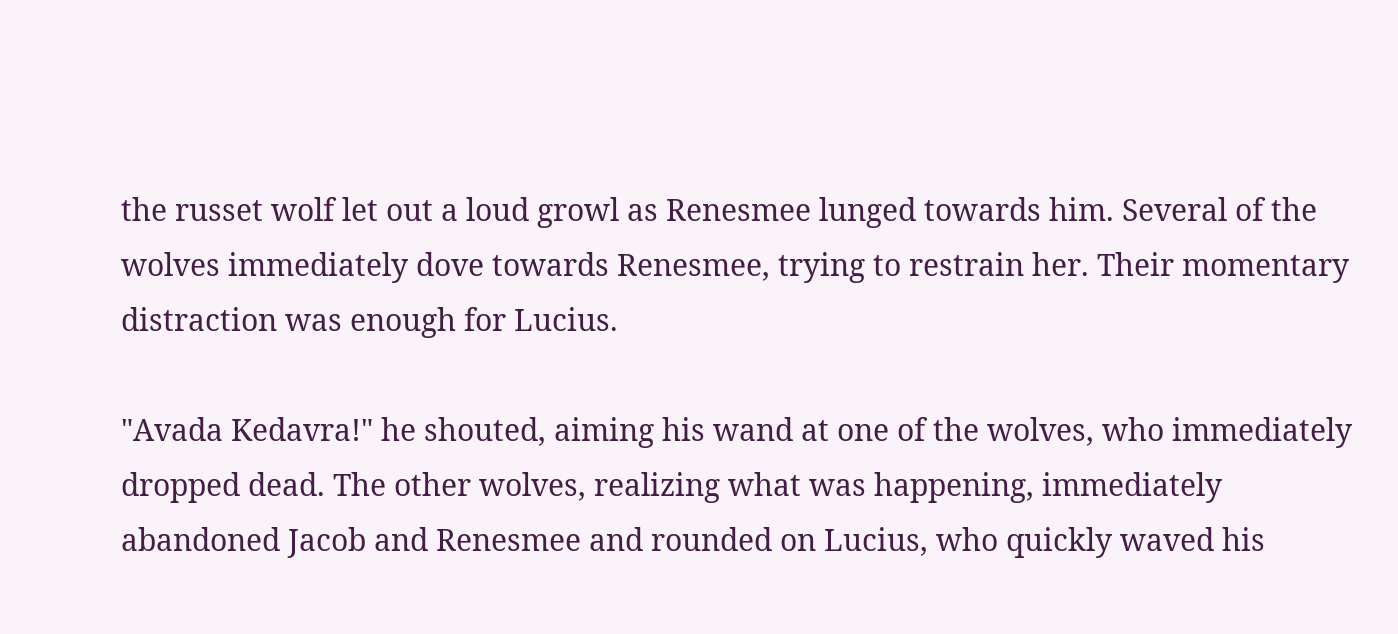the russet wolf let out a loud growl as Renesmee lunged towards him. Several of the wolves immediately dove towards Renesmee, trying to restrain her. Their momentary distraction was enough for Lucius.

"Avada Kedavra!" he shouted, aiming his wand at one of the wolves, who immediately dropped dead. The other wolves, realizing what was happening, immediately abandoned Jacob and Renesmee and rounded on Lucius, who quickly waved his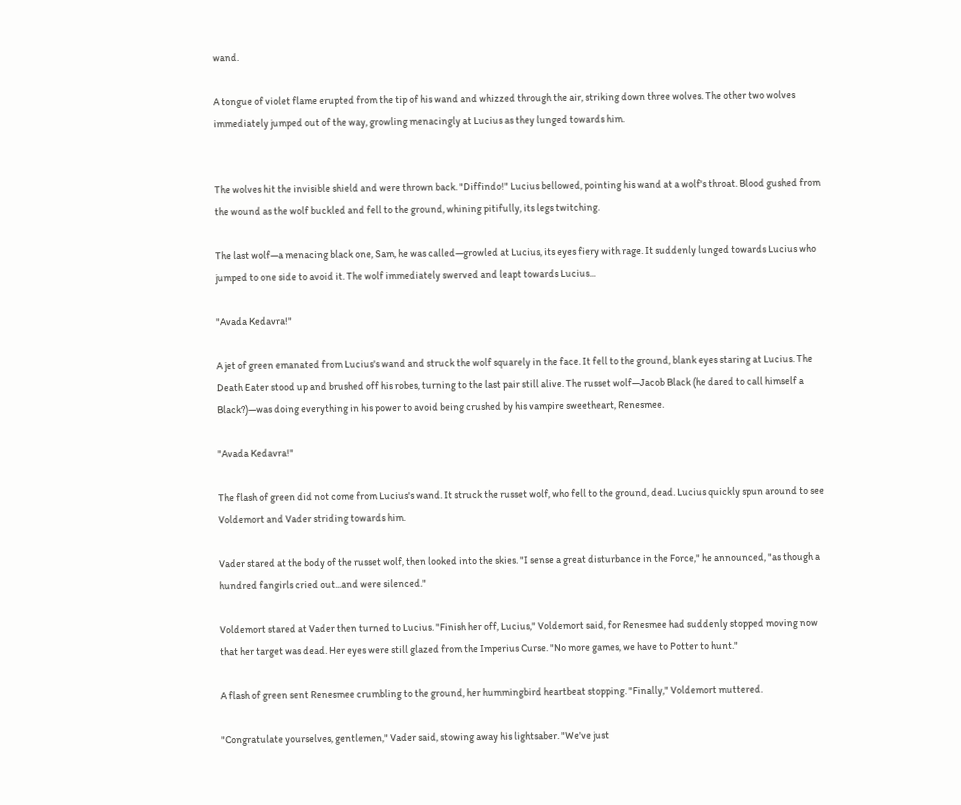wand.

A tongue of violet flame erupted from the tip of his wand and whizzed through the air, striking down three wolves. The other two wolves immediately jumped out of the way, growling menacingly at Lucius as they lunged towards him.


The wolves hit the invisible shield and were thrown back. "Diffindo!" Lucius bellowed, pointing his wand at a wolf's throat. Blood gushed from the wound as the wolf buckled and fell to the ground, whining pitifully, its legs twitching.

The last wolf—a menacing black one, Sam, he was called—growled at Lucius, its eyes fiery with rage. It suddenly lunged towards Lucius who jumped to one side to avoid it. The wolf immediately swerved and leapt towards Lucius...

"Avada Kedavra!"

A jet of green emanated from Lucius's wand and struck the wolf squarely in the face. It fell to the ground, blank eyes staring at Lucius. The Death Eater stood up and brushed off his robes, turning to the last pair still alive. The russet wolf—Jacob Black (he dared to call himself a Black?)—was doing everything in his power to avoid being crushed by his vampire sweetheart, Renesmee.

"Avada Kedavra!"

The flash of green did not come from Lucius's wand. It struck the russet wolf, who fell to the ground, dead. Lucius quickly spun around to see Voldemort and Vader striding towards him.

Vader stared at the body of the russet wolf, then looked into the skies. "I sense a great disturbance in the Force," he announced, "as though a hundred fangirls cried out...and were silenced."

Voldemort stared at Vader then turned to Lucius. "Finish her off, Lucius," Voldemort said, for Renesmee had suddenly stopped moving now that her target was dead. Her eyes were still glazed from the Imperius Curse. "No more games, we have to Potter to hunt."

A flash of green sent Renesmee crumbling to the ground, her hummingbird heartbeat stopping. "Finally," Voldemort muttered.

"Congratulate yourselves, gentlemen," Vader said, stowing away his lightsaber. "We've just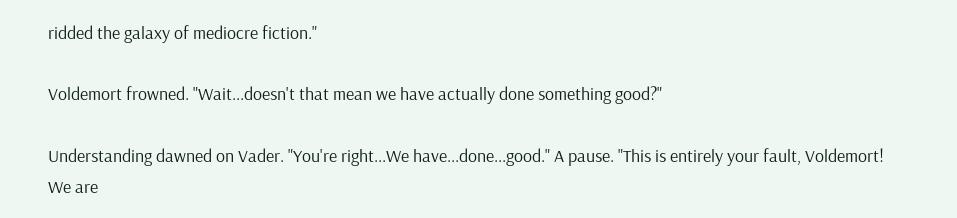ridded the galaxy of mediocre fiction."

Voldemort frowned. "Wait...doesn't that mean we have actually done something good?"

Understanding dawned on Vader. "You're right...We have...done...good." A pause. "This is entirely your fault, Voldemort! We are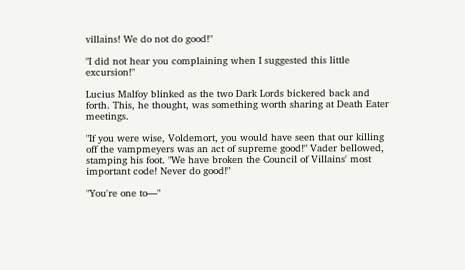villains! We do not do good!"

"I did not hear you complaining when I suggested this little excursion!"

Lucius Malfoy blinked as the two Dark Lords bickered back and forth. This, he thought, was something worth sharing at Death Eater meetings.

"If you were wise, Voldemort, you would have seen that our killing off the vampmeyers was an act of supreme good!" Vader bellowed, stamping his foot. "We have broken the Council of Villains' most important code! Never do good!"

"You're one to—"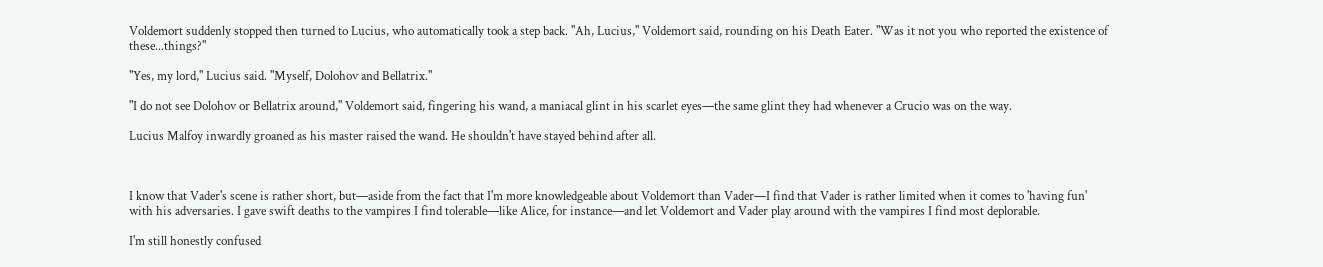Voldemort suddenly stopped then turned to Lucius, who automatically took a step back. "Ah, Lucius," Voldemort said, rounding on his Death Eater. "Was it not you who reported the existence of these...things?"

"Yes, my lord," Lucius said. "Myself, Dolohov and Bellatrix."

"I do not see Dolohov or Bellatrix around," Voldemort said, fingering his wand, a maniacal glint in his scarlet eyes—the same glint they had whenever a Crucio was on the way.

Lucius Malfoy inwardly groaned as his master raised the wand. He shouldn't have stayed behind after all.



I know that Vader's scene is rather short, but—aside from the fact that I'm more knowledgeable about Voldemort than Vader—I find that Vader is rather limited when it comes to 'having fun' with his adversaries. I gave swift deaths to the vampires I find tolerable—like Alice, for instance—and let Voldemort and Vader play around with the vampires I find most deplorable.

I'm still honestly confused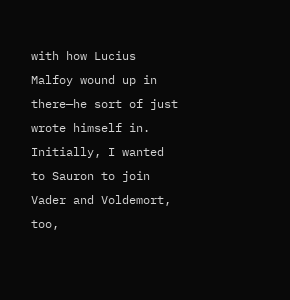with how Lucius Malfoy wound up in there—he sort of just wrote himself in. Initially, I wanted to Sauron to join Vader and Voldemort, too,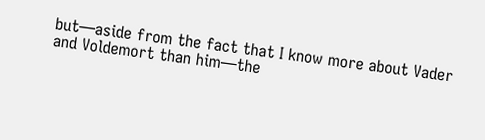but—aside from the fact that I know more about Vader and Voldemort than him—the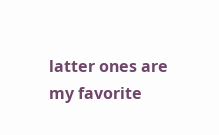latter ones are my favorite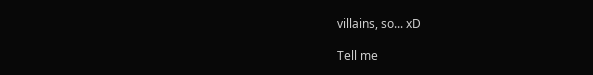villains, so... xD

Tell me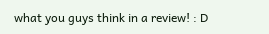what you guys think in a review! : D